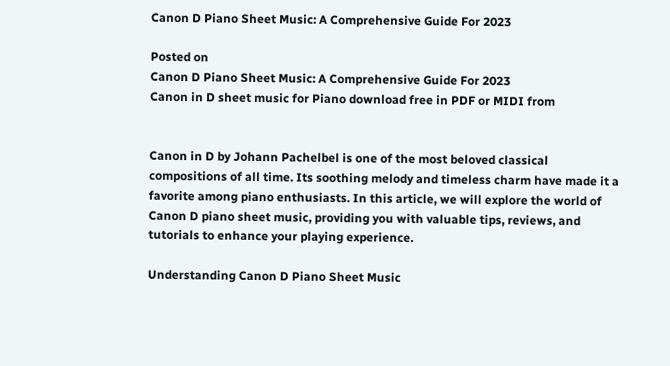Canon D Piano Sheet Music: A Comprehensive Guide For 2023

Posted on
Canon D Piano Sheet Music: A Comprehensive Guide For 2023
Canon in D sheet music for Piano download free in PDF or MIDI from


Canon in D by Johann Pachelbel is one of the most beloved classical compositions of all time. Its soothing melody and timeless charm have made it a favorite among piano enthusiasts. In this article, we will explore the world of Canon D piano sheet music, providing you with valuable tips, reviews, and tutorials to enhance your playing experience.

Understanding Canon D Piano Sheet Music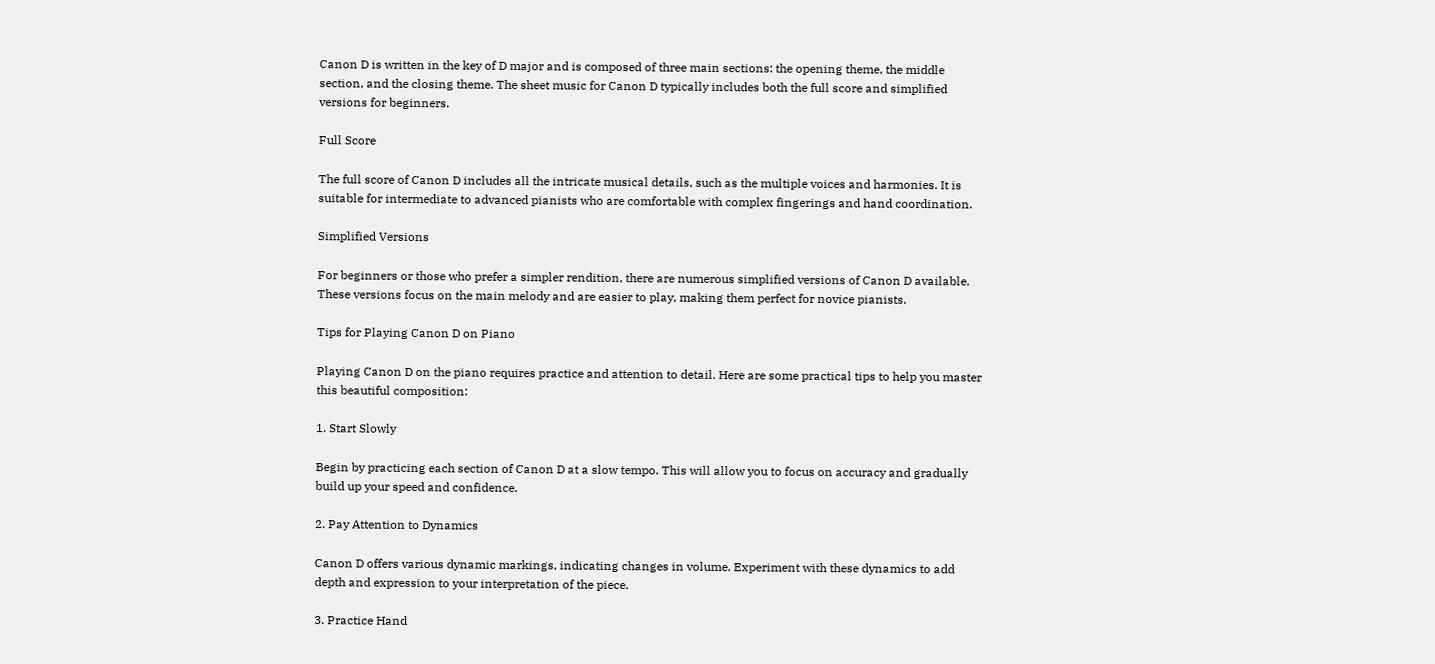Canon D is written in the key of D major and is composed of three main sections: the opening theme, the middle section, and the closing theme. The sheet music for Canon D typically includes both the full score and simplified versions for beginners.

Full Score

The full score of Canon D includes all the intricate musical details, such as the multiple voices and harmonies. It is suitable for intermediate to advanced pianists who are comfortable with complex fingerings and hand coordination.

Simplified Versions

For beginners or those who prefer a simpler rendition, there are numerous simplified versions of Canon D available. These versions focus on the main melody and are easier to play, making them perfect for novice pianists.

Tips for Playing Canon D on Piano

Playing Canon D on the piano requires practice and attention to detail. Here are some practical tips to help you master this beautiful composition:

1. Start Slowly

Begin by practicing each section of Canon D at a slow tempo. This will allow you to focus on accuracy and gradually build up your speed and confidence.

2. Pay Attention to Dynamics

Canon D offers various dynamic markings, indicating changes in volume. Experiment with these dynamics to add depth and expression to your interpretation of the piece.

3. Practice Hand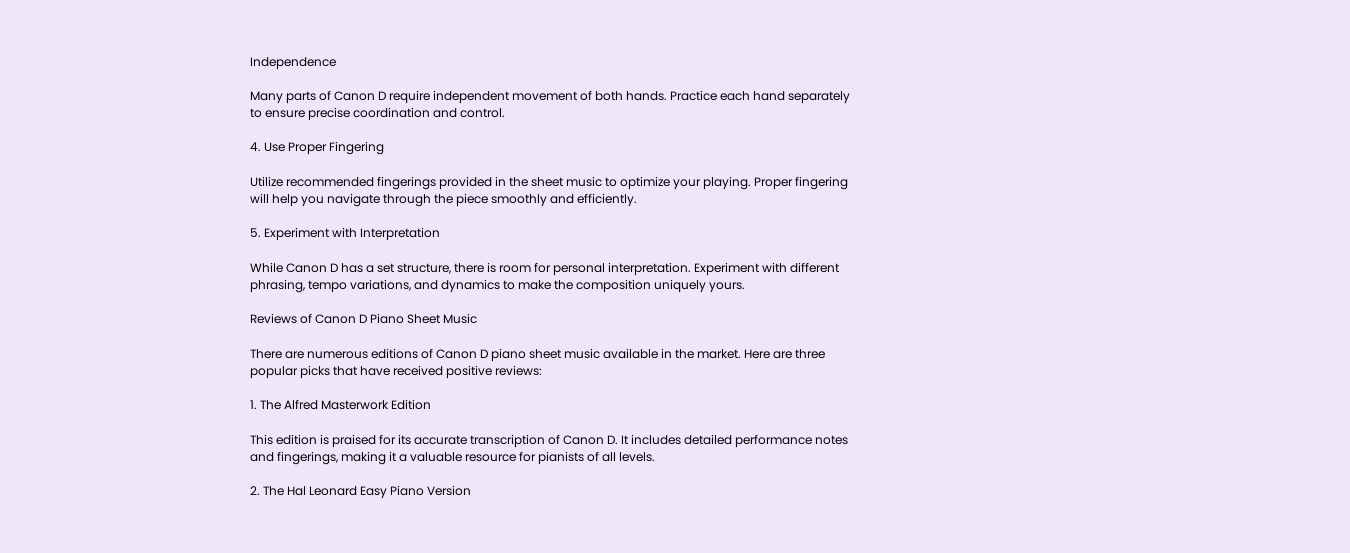Independence

Many parts of Canon D require independent movement of both hands. Practice each hand separately to ensure precise coordination and control.

4. Use Proper Fingering

Utilize recommended fingerings provided in the sheet music to optimize your playing. Proper fingering will help you navigate through the piece smoothly and efficiently.

5. Experiment with Interpretation

While Canon D has a set structure, there is room for personal interpretation. Experiment with different phrasing, tempo variations, and dynamics to make the composition uniquely yours.

Reviews of Canon D Piano Sheet Music

There are numerous editions of Canon D piano sheet music available in the market. Here are three popular picks that have received positive reviews:

1. The Alfred Masterwork Edition

This edition is praised for its accurate transcription of Canon D. It includes detailed performance notes and fingerings, making it a valuable resource for pianists of all levels.

2. The Hal Leonard Easy Piano Version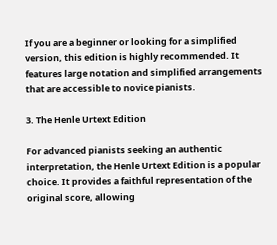If you are a beginner or looking for a simplified version, this edition is highly recommended. It features large notation and simplified arrangements that are accessible to novice pianists.

3. The Henle Urtext Edition

For advanced pianists seeking an authentic interpretation, the Henle Urtext Edition is a popular choice. It provides a faithful representation of the original score, allowing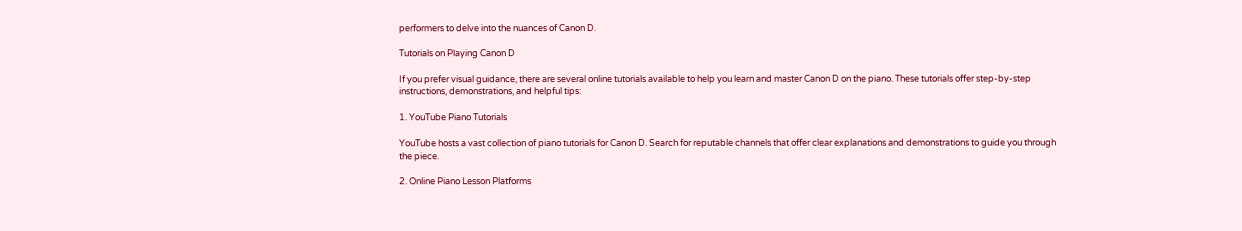performers to delve into the nuances of Canon D.

Tutorials on Playing Canon D

If you prefer visual guidance, there are several online tutorials available to help you learn and master Canon D on the piano. These tutorials offer step-by-step instructions, demonstrations, and helpful tips:

1. YouTube Piano Tutorials

YouTube hosts a vast collection of piano tutorials for Canon D. Search for reputable channels that offer clear explanations and demonstrations to guide you through the piece.

2. Online Piano Lesson Platforms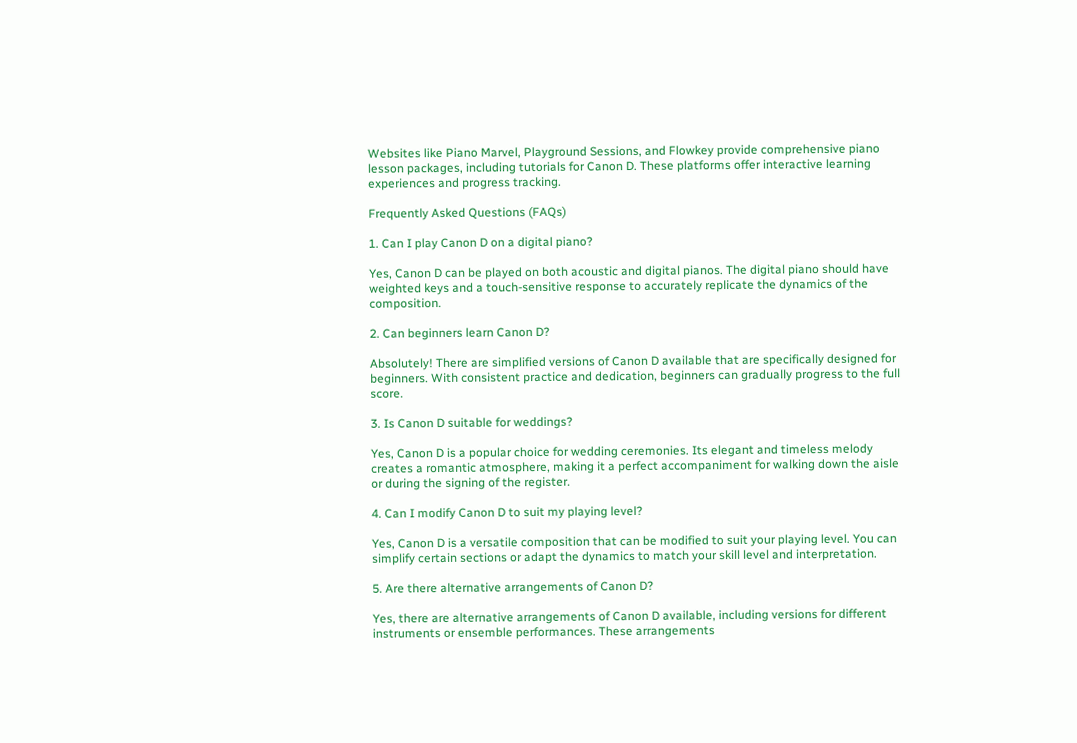Websites like Piano Marvel, Playground Sessions, and Flowkey provide comprehensive piano lesson packages, including tutorials for Canon D. These platforms offer interactive learning experiences and progress tracking.

Frequently Asked Questions (FAQs)

1. Can I play Canon D on a digital piano?

Yes, Canon D can be played on both acoustic and digital pianos. The digital piano should have weighted keys and a touch-sensitive response to accurately replicate the dynamics of the composition.

2. Can beginners learn Canon D?

Absolutely! There are simplified versions of Canon D available that are specifically designed for beginners. With consistent practice and dedication, beginners can gradually progress to the full score.

3. Is Canon D suitable for weddings?

Yes, Canon D is a popular choice for wedding ceremonies. Its elegant and timeless melody creates a romantic atmosphere, making it a perfect accompaniment for walking down the aisle or during the signing of the register.

4. Can I modify Canon D to suit my playing level?

Yes, Canon D is a versatile composition that can be modified to suit your playing level. You can simplify certain sections or adapt the dynamics to match your skill level and interpretation.

5. Are there alternative arrangements of Canon D?

Yes, there are alternative arrangements of Canon D available, including versions for different instruments or ensemble performances. These arrangements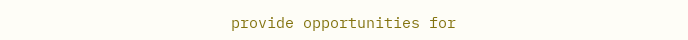provide opportunities for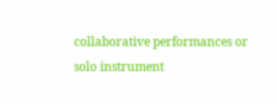collaborative performances or solo instrument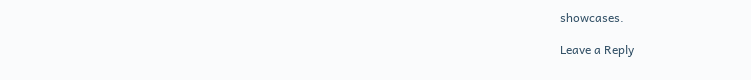showcases.

Leave a Reply